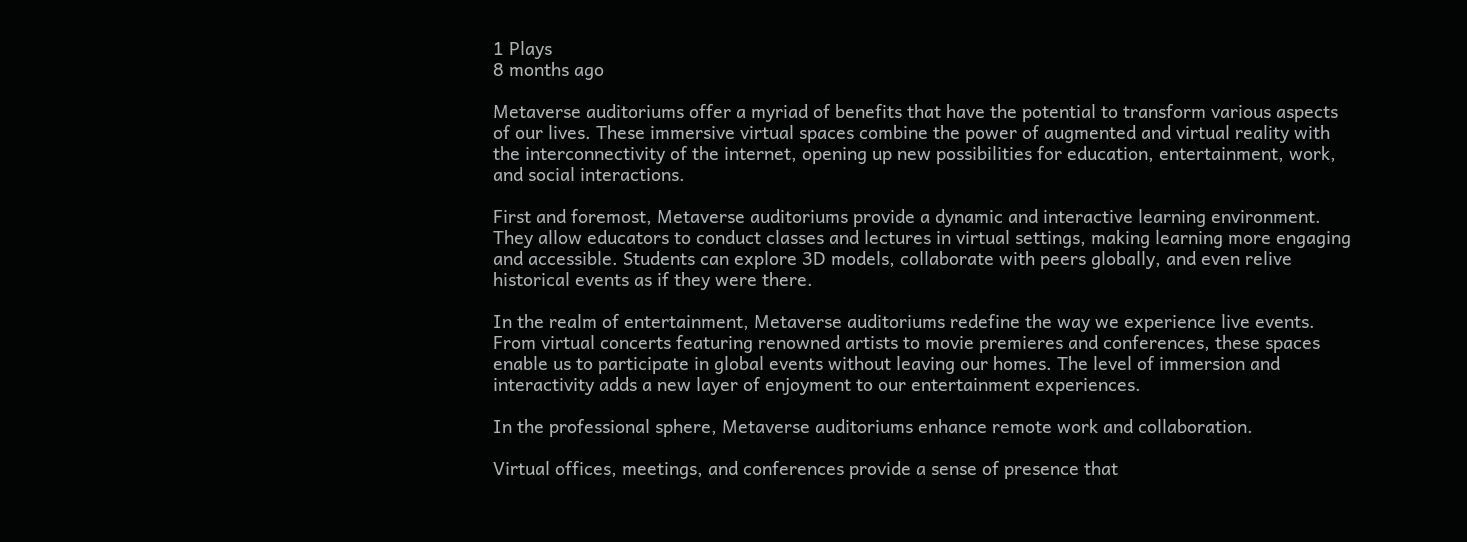1 Plays
8 months ago

Metaverse auditoriums offer a myriad of benefits that have the potential to transform various aspects of our lives. These immersive virtual spaces combine the power of augmented and virtual reality with the interconnectivity of the internet, opening up new possibilities for education, entertainment, work, and social interactions.

First and foremost, Metaverse auditoriums provide a dynamic and interactive learning environment. They allow educators to conduct classes and lectures in virtual settings, making learning more engaging and accessible. Students can explore 3D models, collaborate with peers globally, and even relive historical events as if they were there.

In the realm of entertainment, Metaverse auditoriums redefine the way we experience live events. From virtual concerts featuring renowned artists to movie premieres and conferences, these spaces enable us to participate in global events without leaving our homes. The level of immersion and interactivity adds a new layer of enjoyment to our entertainment experiences.

In the professional sphere, Metaverse auditoriums enhance remote work and collaboration.

Virtual offices, meetings, and conferences provide a sense of presence that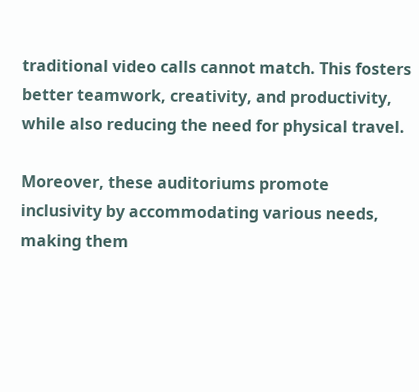traditional video calls cannot match. This fosters better teamwork, creativity, and productivity, while also reducing the need for physical travel.

Moreover, these auditoriums promote inclusivity by accommodating various needs, making them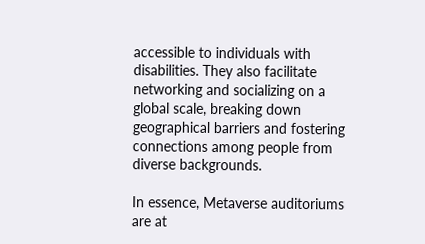accessible to individuals with disabilities. They also facilitate networking and socializing on a global scale, breaking down geographical barriers and fostering connections among people from diverse backgrounds.

In essence, Metaverse auditoriums are at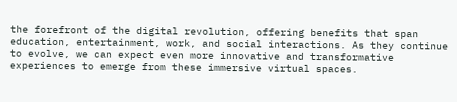the forefront of the digital revolution, offering benefits that span education, entertainment, work, and social interactions. As they continue to evolve, we can expect even more innovative and transformative experiences to emerge from these immersive virtual spaces.